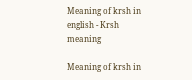Meaning of krsh in english - Krsh meaning

Meaning of krsh in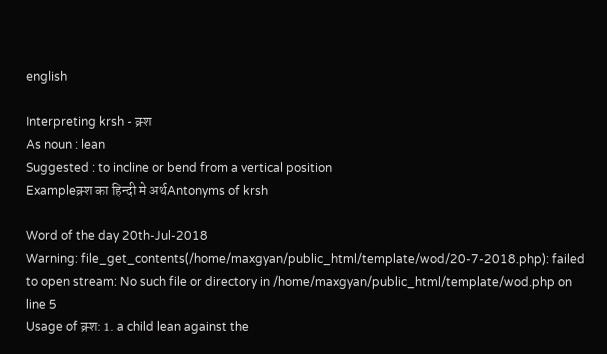english

Interpreting krsh - क्र्श
As noun : lean
Suggested : to incline or bend from a vertical position
Exampleक्र्श का हिन्दी मे अर्थAntonyms of krsh

Word of the day 20th-Jul-2018
Warning: file_get_contents(/home/maxgyan/public_html/template/wod/20-7-2018.php): failed to open stream: No such file or directory in /home/maxgyan/public_html/template/wod.php on line 5
Usage of क्र्श: 1. a child lean against the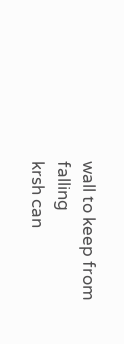wall to keep from falling
krsh can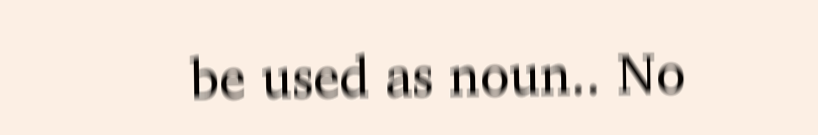be used as noun.. No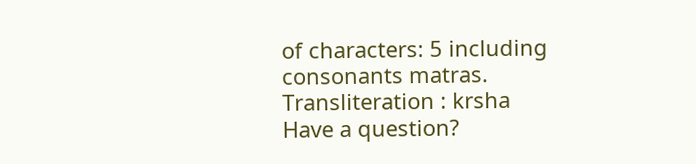of characters: 5 including consonants matras. Transliteration : krsha
Have a question?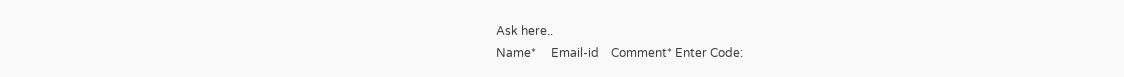Ask here..
Name*     Email-id    Comment* Enter Code: